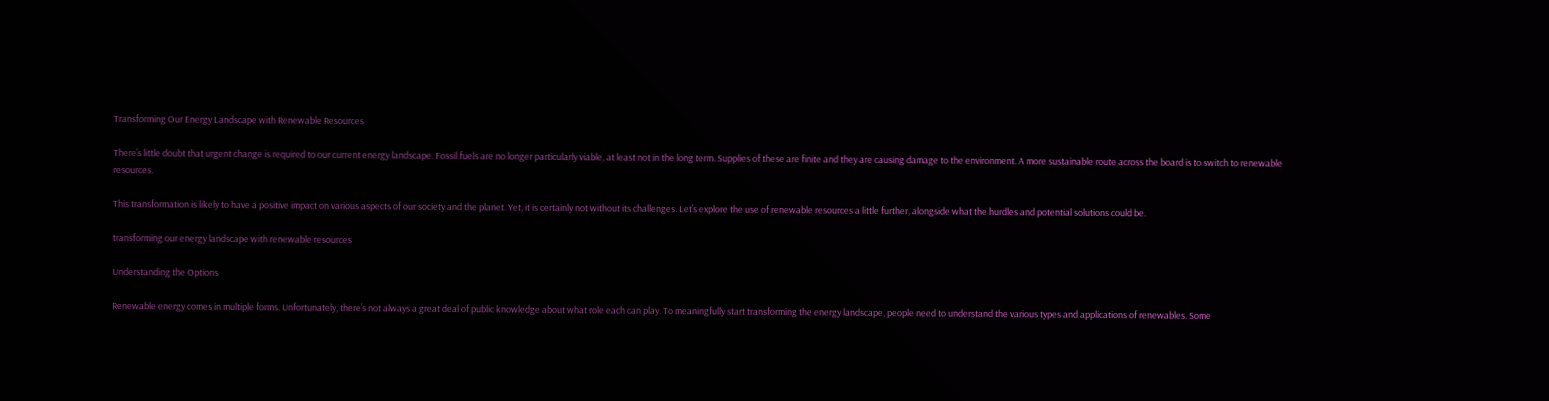Transforming Our Energy Landscape with Renewable Resources

There’s little doubt that urgent change is required to our current energy landscape. Fossil fuels are no longer particularly viable, at least not in the long term. Supplies of these are finite and they are causing damage to the environment. A more sustainable route across the board is to switch to renewable resources.

This transformation is likely to have a positive impact on various aspects of our society and the planet. Yet, it is certainly not without its challenges. Let’s explore the use of renewable resources a little further, alongside what the hurdles and potential solutions could be.

transforming our energy landscape with renewable resources

Understanding the Options

Renewable energy comes in multiple forms. Unfortunately, there’s not always a great deal of public knowledge about what role each can play. To meaningfully start transforming the energy landscape, people need to understand the various types and applications of renewables. Some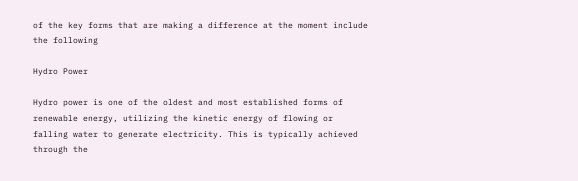of the key forms that are making a difference at the moment include the following

Hydro Power

Hydro power is one of the oldest and most established forms of renewable energy, utilizing the kinetic energy of flowing or falling water to generate electricity. This is typically achieved through the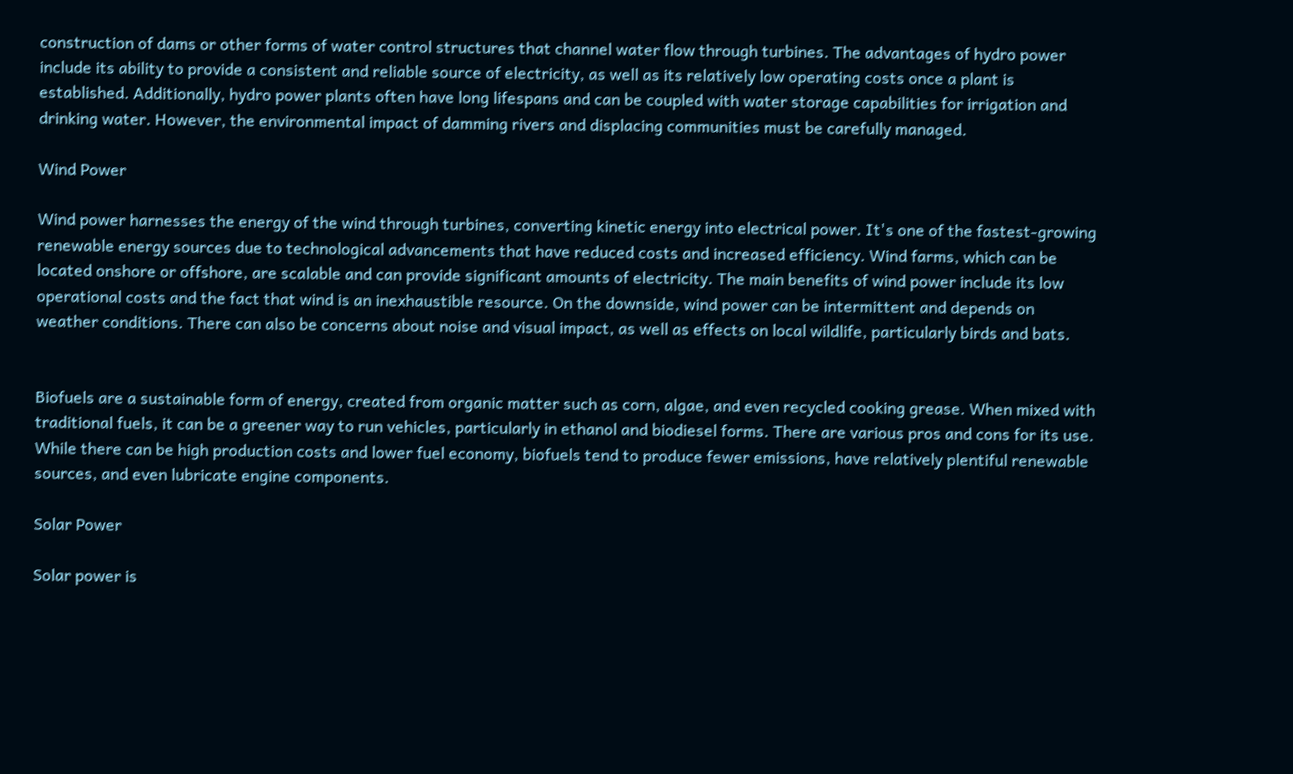construction of dams or other forms of water control structures that channel water flow through turbines. The advantages of hydro power include its ability to provide a consistent and reliable source of electricity, as well as its relatively low operating costs once a plant is established. Additionally, hydro power plants often have long lifespans and can be coupled with water storage capabilities for irrigation and drinking water. However, the environmental impact of damming rivers and displacing communities must be carefully managed.

Wind Power

Wind power harnesses the energy of the wind through turbines, converting kinetic energy into electrical power. It's one of the fastest-growing renewable energy sources due to technological advancements that have reduced costs and increased efficiency. Wind farms, which can be located onshore or offshore, are scalable and can provide significant amounts of electricity. The main benefits of wind power include its low operational costs and the fact that wind is an inexhaustible resource. On the downside, wind power can be intermittent and depends on weather conditions. There can also be concerns about noise and visual impact, as well as effects on local wildlife, particularly birds and bats.


Biofuels are a sustainable form of energy, created from organic matter such as corn, algae, and even recycled cooking grease. When mixed with traditional fuels, it can be a greener way to run vehicles, particularly in ethanol and biodiesel forms. There are various pros and cons for its use. While there can be high production costs and lower fuel economy, biofuels tend to produce fewer emissions, have relatively plentiful renewable sources, and even lubricate engine components.

Solar Power

Solar power is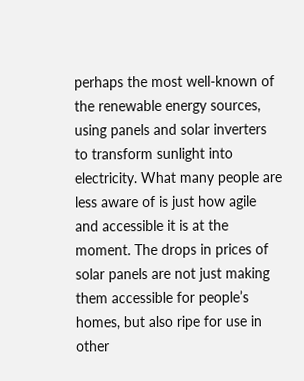perhaps the most well-known of the renewable energy sources, using panels and solar inverters to transform sunlight into electricity. What many people are less aware of is just how agile and accessible it is at the moment. The drops in prices of solar panels are not just making them accessible for people’s homes, but also ripe for use in other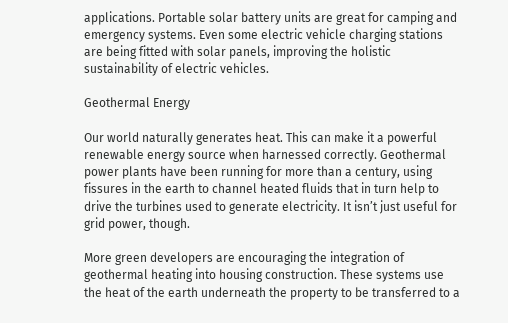applications. Portable solar battery units are great for camping and emergency systems. Even some electric vehicle charging stations are being fitted with solar panels, improving the holistic sustainability of electric vehicles.

Geothermal Energy

Our world naturally generates heat. This can make it a powerful renewable energy source when harnessed correctly. Geothermal power plants have been running for more than a century, using fissures in the earth to channel heated fluids that in turn help to drive the turbines used to generate electricity. It isn’t just useful for grid power, though.

More green developers are encouraging the integration of geothermal heating into housing construction. These systems use the heat of the earth underneath the property to be transferred to a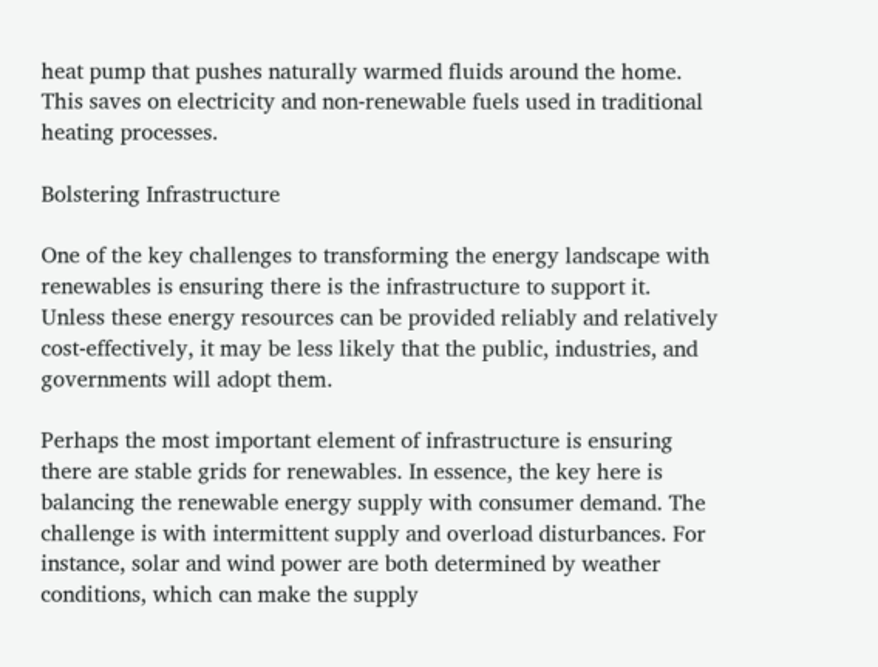heat pump that pushes naturally warmed fluids around the home. This saves on electricity and non-renewable fuels used in traditional heating processes.

Bolstering Infrastructure

One of the key challenges to transforming the energy landscape with renewables is ensuring there is the infrastructure to support it. Unless these energy resources can be provided reliably and relatively cost-effectively, it may be less likely that the public, industries, and governments will adopt them.

Perhaps the most important element of infrastructure is ensuring there are stable grids for renewables. In essence, the key here is balancing the renewable energy supply with consumer demand. The challenge is with intermittent supply and overload disturbances. For instance, solar and wind power are both determined by weather conditions, which can make the supply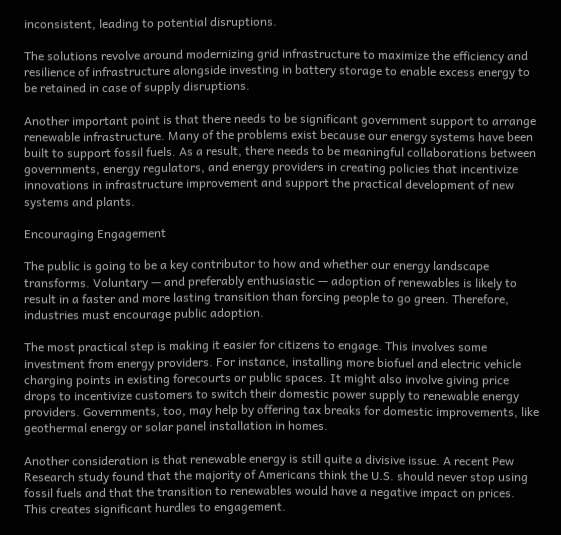inconsistent, leading to potential disruptions.

The solutions revolve around modernizing grid infrastructure to maximize the efficiency and resilience of infrastructure alongside investing in battery storage to enable excess energy to be retained in case of supply disruptions.

Another important point is that there needs to be significant government support to arrange renewable infrastructure. Many of the problems exist because our energy systems have been built to support fossil fuels. As a result, there needs to be meaningful collaborations between governments, energy regulators, and energy providers in creating policies that incentivize innovations in infrastructure improvement and support the practical development of new systems and plants.

Encouraging Engagement

The public is going to be a key contributor to how and whether our energy landscape transforms. Voluntary — and preferably enthusiastic — adoption of renewables is likely to result in a faster and more lasting transition than forcing people to go green. Therefore, industries must encourage public adoption.

The most practical step is making it easier for citizens to engage. This involves some investment from energy providers. For instance, installing more biofuel and electric vehicle charging points in existing forecourts or public spaces. It might also involve giving price drops to incentivize customers to switch their domestic power supply to renewable energy providers. Governments, too, may help by offering tax breaks for domestic improvements, like geothermal energy or solar panel installation in homes.

Another consideration is that renewable energy is still quite a divisive issue. A recent Pew Research study found that the majority of Americans think the U.S. should never stop using fossil fuels and that the transition to renewables would have a negative impact on prices. This creates significant hurdles to engagement.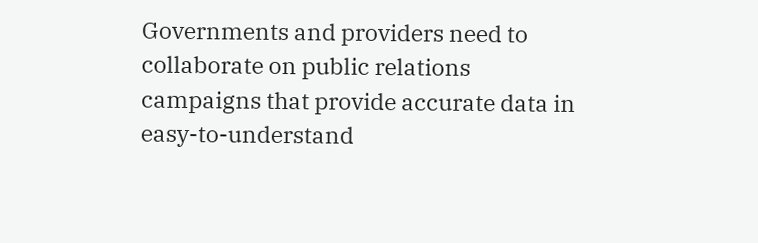Governments and providers need to collaborate on public relations campaigns that provide accurate data in easy-to-understand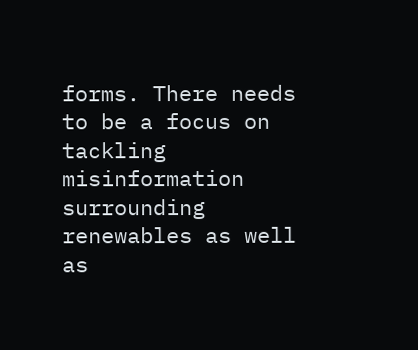forms. There needs to be a focus on tackling misinformation surrounding renewables as well as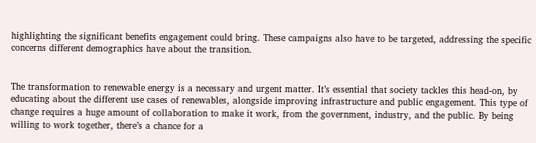highlighting the significant benefits engagement could bring. These campaigns also have to be targeted, addressing the specific concerns different demographics have about the transition.


The transformation to renewable energy is a necessary and urgent matter. It’s essential that society tackles this head-on, by educating about the different use cases of renewables, alongside improving infrastructure and public engagement. This type of change requires a huge amount of collaboration to make it work, from the government, industry, and the public. By being willing to work together, there’s a chance for a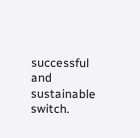successful and sustainable switch.